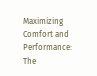Maximizing Comfort and Performance: The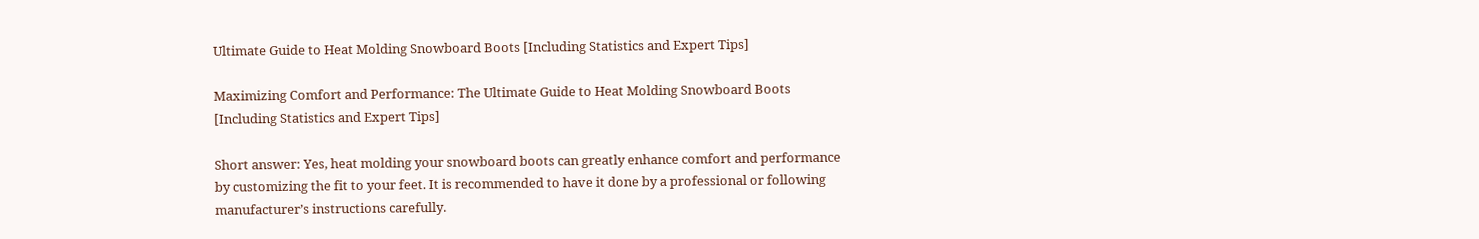Ultimate Guide to Heat Molding Snowboard Boots [Including Statistics and Expert Tips]

Maximizing Comfort and Performance: The Ultimate Guide to Heat Molding Snowboard Boots [Including Statistics and Expert Tips]

Short answer: Yes, heat molding your snowboard boots can greatly enhance comfort and performance by customizing the fit to your feet. It is recommended to have it done by a professional or following manufacturer’s instructions carefully.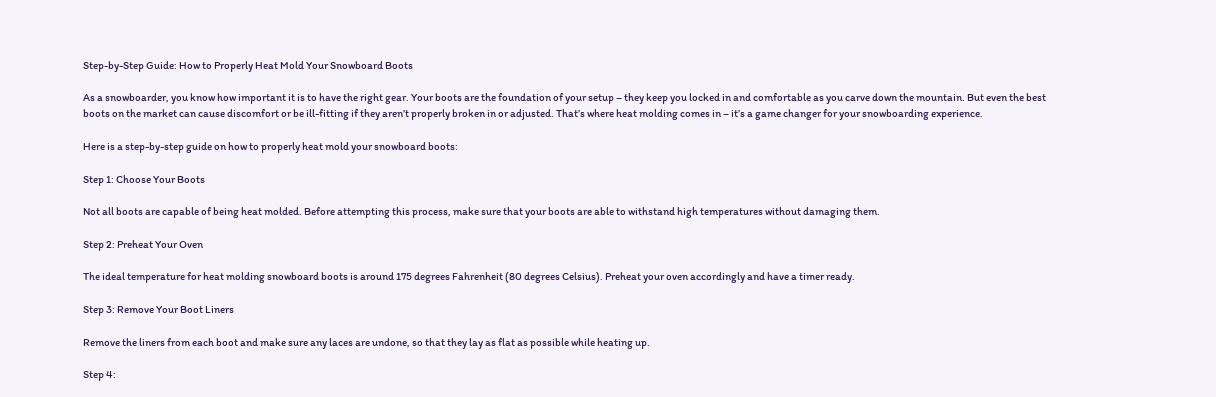Step-by-Step Guide: How to Properly Heat Mold Your Snowboard Boots

As a snowboarder, you know how important it is to have the right gear. Your boots are the foundation of your setup – they keep you locked in and comfortable as you carve down the mountain. But even the best boots on the market can cause discomfort or be ill-fitting if they aren’t properly broken in or adjusted. That’s where heat molding comes in – it’s a game changer for your snowboarding experience.

Here is a step-by-step guide on how to properly heat mold your snowboard boots:

Step 1: Choose Your Boots

Not all boots are capable of being heat molded. Before attempting this process, make sure that your boots are able to withstand high temperatures without damaging them.

Step 2: Preheat Your Oven

The ideal temperature for heat molding snowboard boots is around 175 degrees Fahrenheit (80 degrees Celsius). Preheat your oven accordingly and have a timer ready.

Step 3: Remove Your Boot Liners

Remove the liners from each boot and make sure any laces are undone, so that they lay as flat as possible while heating up.

Step 4: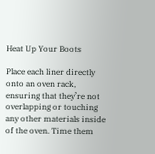Heat Up Your Boots

Place each liner directly onto an oven rack, ensuring that they’re not overlapping or touching any other materials inside of the oven. Time them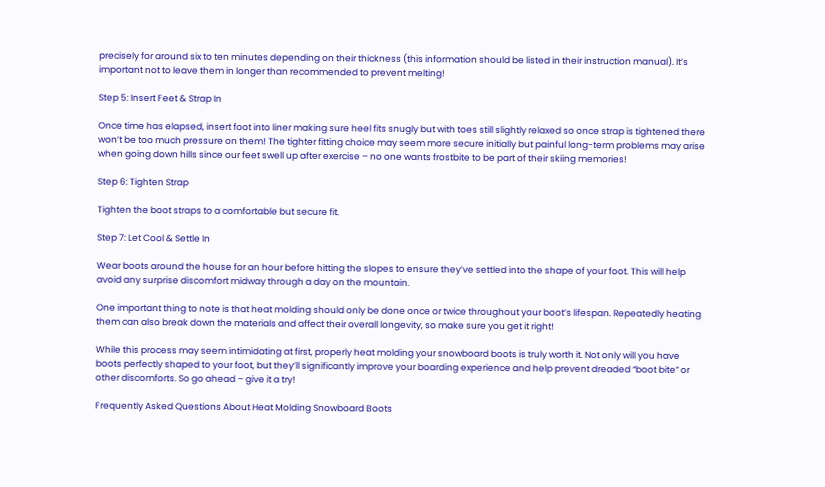precisely for around six to ten minutes depending on their thickness (this information should be listed in their instruction manual). It’s important not to leave them in longer than recommended to prevent melting!

Step 5: Insert Feet & Strap In

Once time has elapsed, insert foot into liner making sure heel fits snugly but with toes still slightly relaxed so once strap is tightened there won’t be too much pressure on them! The tighter fitting choice may seem more secure initially but painful long-term problems may arise when going down hills since our feet swell up after exercise – no one wants frostbite to be part of their skiing memories!

Step 6: Tighten Strap

Tighten the boot straps to a comfortable but secure fit.

Step 7: Let Cool & Settle In

Wear boots around the house for an hour before hitting the slopes to ensure they’ve settled into the shape of your foot. This will help avoid any surprise discomfort midway through a day on the mountain.

One important thing to note is that heat molding should only be done once or twice throughout your boot’s lifespan. Repeatedly heating them can also break down the materials and affect their overall longevity, so make sure you get it right!

While this process may seem intimidating at first, properly heat molding your snowboard boots is truly worth it. Not only will you have boots perfectly shaped to your foot, but they’ll significantly improve your boarding experience and help prevent dreaded “boot bite” or other discomforts. So go ahead – give it a try!

Frequently Asked Questions About Heat Molding Snowboard Boots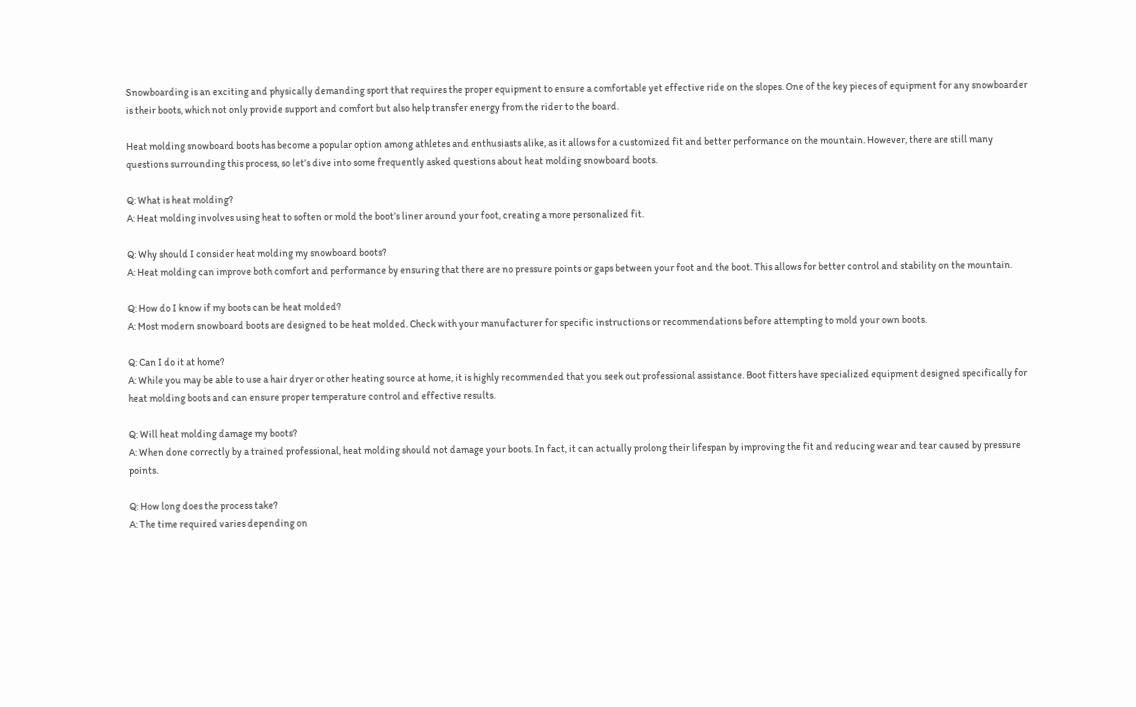Snowboarding is an exciting and physically demanding sport that requires the proper equipment to ensure a comfortable yet effective ride on the slopes. One of the key pieces of equipment for any snowboarder is their boots, which not only provide support and comfort but also help transfer energy from the rider to the board.

Heat molding snowboard boots has become a popular option among athletes and enthusiasts alike, as it allows for a customized fit and better performance on the mountain. However, there are still many questions surrounding this process, so let’s dive into some frequently asked questions about heat molding snowboard boots.

Q: What is heat molding?
A: Heat molding involves using heat to soften or mold the boot’s liner around your foot, creating a more personalized fit.

Q: Why should I consider heat molding my snowboard boots?
A: Heat molding can improve both comfort and performance by ensuring that there are no pressure points or gaps between your foot and the boot. This allows for better control and stability on the mountain.

Q: How do I know if my boots can be heat molded?
A: Most modern snowboard boots are designed to be heat molded. Check with your manufacturer for specific instructions or recommendations before attempting to mold your own boots.

Q: Can I do it at home?
A: While you may be able to use a hair dryer or other heating source at home, it is highly recommended that you seek out professional assistance. Boot fitters have specialized equipment designed specifically for heat molding boots and can ensure proper temperature control and effective results.

Q: Will heat molding damage my boots?
A: When done correctly by a trained professional, heat molding should not damage your boots. In fact, it can actually prolong their lifespan by improving the fit and reducing wear and tear caused by pressure points.

Q: How long does the process take?
A: The time required varies depending on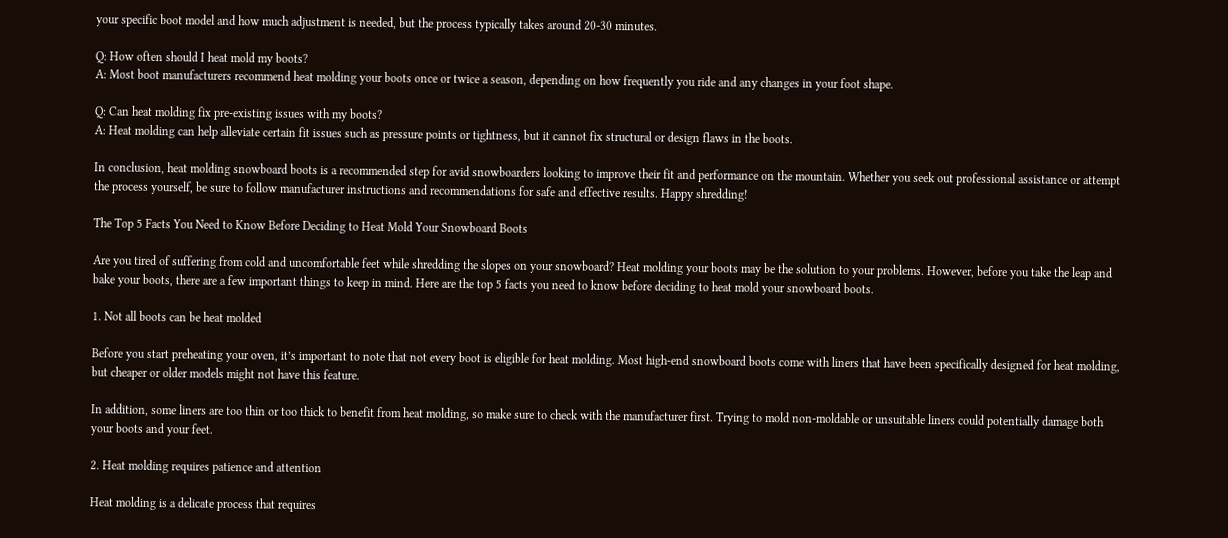your specific boot model and how much adjustment is needed, but the process typically takes around 20-30 minutes.

Q: How often should I heat mold my boots?
A: Most boot manufacturers recommend heat molding your boots once or twice a season, depending on how frequently you ride and any changes in your foot shape.

Q: Can heat molding fix pre-existing issues with my boots?
A: Heat molding can help alleviate certain fit issues such as pressure points or tightness, but it cannot fix structural or design flaws in the boots.

In conclusion, heat molding snowboard boots is a recommended step for avid snowboarders looking to improve their fit and performance on the mountain. Whether you seek out professional assistance or attempt the process yourself, be sure to follow manufacturer instructions and recommendations for safe and effective results. Happy shredding!

The Top 5 Facts You Need to Know Before Deciding to Heat Mold Your Snowboard Boots

Are you tired of suffering from cold and uncomfortable feet while shredding the slopes on your snowboard? Heat molding your boots may be the solution to your problems. However, before you take the leap and bake your boots, there are a few important things to keep in mind. Here are the top 5 facts you need to know before deciding to heat mold your snowboard boots.

1. Not all boots can be heat molded

Before you start preheating your oven, it’s important to note that not every boot is eligible for heat molding. Most high-end snowboard boots come with liners that have been specifically designed for heat molding, but cheaper or older models might not have this feature.

In addition, some liners are too thin or too thick to benefit from heat molding, so make sure to check with the manufacturer first. Trying to mold non-moldable or unsuitable liners could potentially damage both your boots and your feet.

2. Heat molding requires patience and attention

Heat molding is a delicate process that requires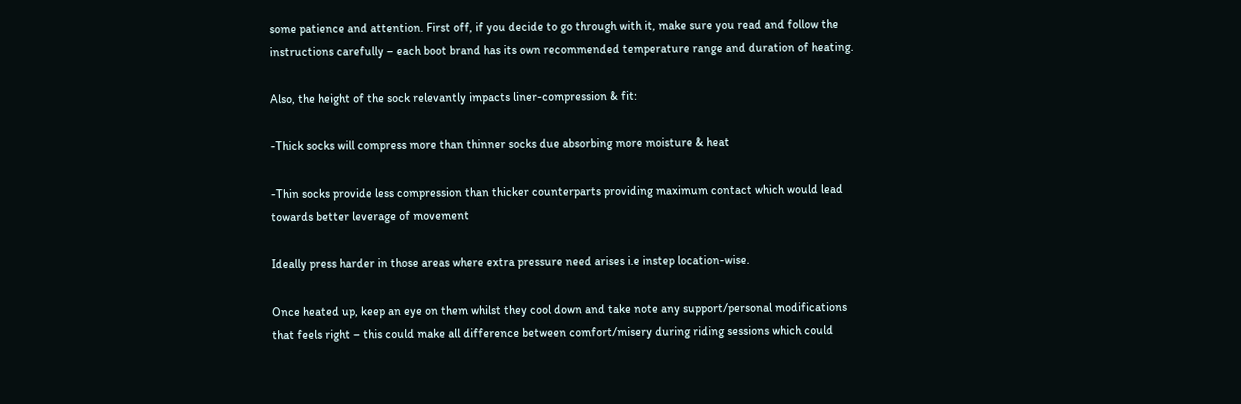some patience and attention. First off, if you decide to go through with it, make sure you read and follow the instructions carefully – each boot brand has its own recommended temperature range and duration of heating.

Also, the height of the sock relevantly impacts liner-compression & fit:

-Thick socks will compress more than thinner socks due absorbing more moisture & heat

-Thin socks provide less compression than thicker counterparts providing maximum contact which would lead towards better leverage of movement

Ideally press harder in those areas where extra pressure need arises i.e instep location-wise.

Once heated up, keep an eye on them whilst they cool down and take note any support/personal modifications that feels right – this could make all difference between comfort/misery during riding sessions which could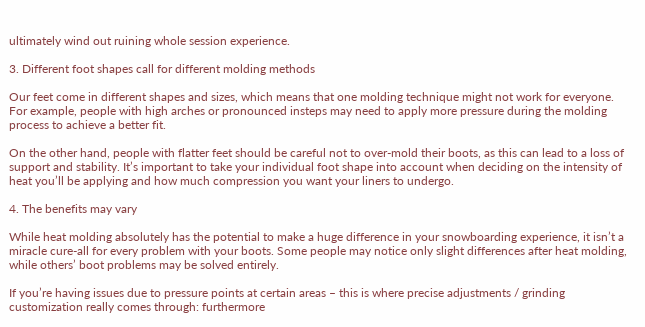ultimately wind out ruining whole session experience.

3. Different foot shapes call for different molding methods

Our feet come in different shapes and sizes, which means that one molding technique might not work for everyone. For example, people with high arches or pronounced insteps may need to apply more pressure during the molding process to achieve a better fit.

On the other hand, people with flatter feet should be careful not to over-mold their boots, as this can lead to a loss of support and stability. It’s important to take your individual foot shape into account when deciding on the intensity of heat you’ll be applying and how much compression you want your liners to undergo.

4. The benefits may vary

While heat molding absolutely has the potential to make a huge difference in your snowboarding experience, it isn’t a miracle cure-all for every problem with your boots. Some people may notice only slight differences after heat molding, while others’ boot problems may be solved entirely.

If you’re having issues due to pressure points at certain areas – this is where precise adjustments / grinding customization really comes through: furthermore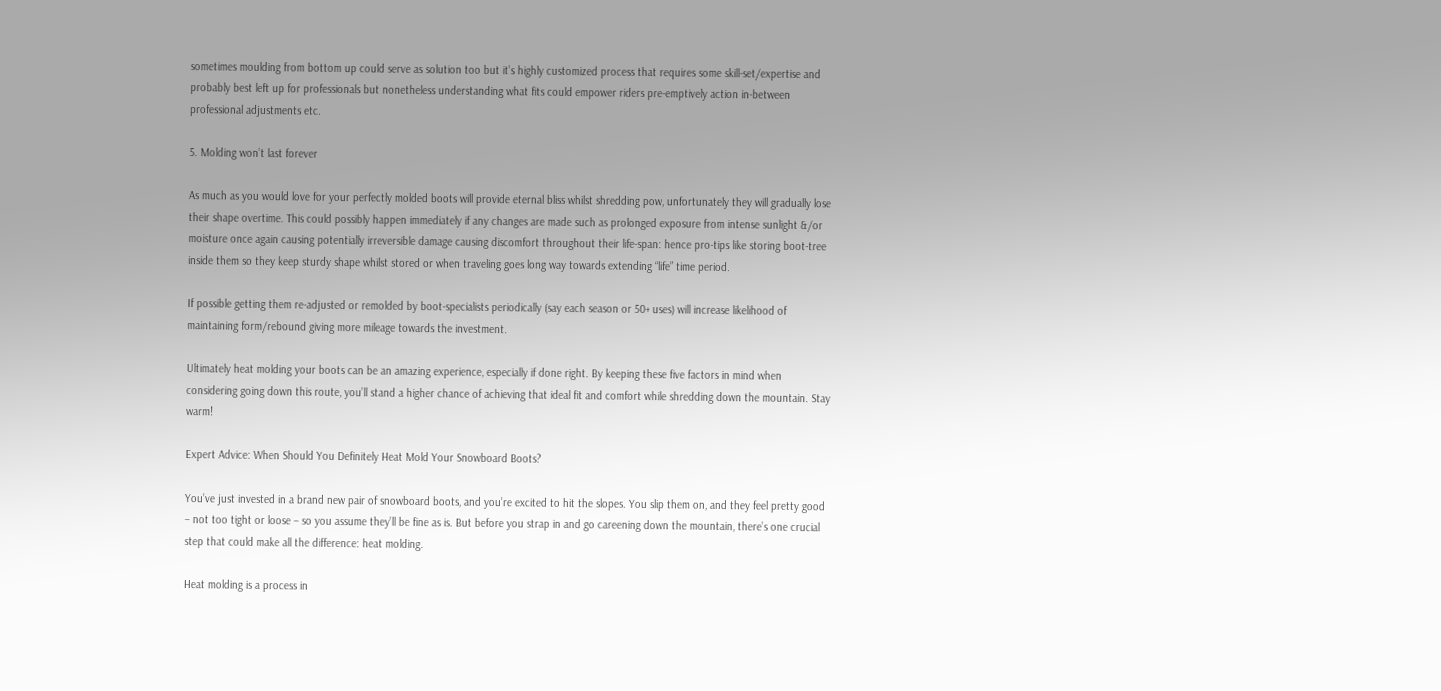sometimes moulding from bottom up could serve as solution too but it’s highly customized process that requires some skill-set/expertise and probably best left up for professionals but nonetheless understanding what fits could empower riders pre-emptively action in-between professional adjustments etc.

5. Molding won’t last forever

As much as you would love for your perfectly molded boots will provide eternal bliss whilst shredding pow, unfortunately they will gradually lose their shape overtime. This could possibly happen immediately if any changes are made such as prolonged exposure from intense sunlight &/or moisture once again causing potentially irreversible damage causing discomfort throughout their life-span: hence pro-tips like storing boot-tree inside them so they keep sturdy shape whilst stored or when traveling goes long way towards extending “life” time period.

If possible getting them re-adjusted or remolded by boot-specialists periodically (say each season or 50+ uses) will increase likelihood of maintaining form/rebound giving more mileage towards the investment.

Ultimately heat molding your boots can be an amazing experience, especially if done right. By keeping these five factors in mind when considering going down this route, you’ll stand a higher chance of achieving that ideal fit and comfort while shredding down the mountain. Stay warm!

Expert Advice: When Should You Definitely Heat Mold Your Snowboard Boots?

You’ve just invested in a brand new pair of snowboard boots, and you’re excited to hit the slopes. You slip them on, and they feel pretty good – not too tight or loose – so you assume they’ll be fine as is. But before you strap in and go careening down the mountain, there’s one crucial step that could make all the difference: heat molding.

Heat molding is a process in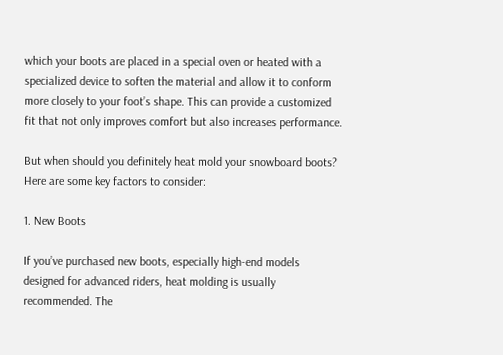which your boots are placed in a special oven or heated with a specialized device to soften the material and allow it to conform more closely to your foot’s shape. This can provide a customized fit that not only improves comfort but also increases performance.

But when should you definitely heat mold your snowboard boots? Here are some key factors to consider:

1. New Boots

If you’ve purchased new boots, especially high-end models designed for advanced riders, heat molding is usually recommended. The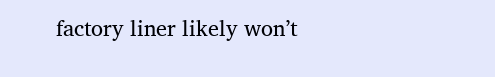factory liner likely won’t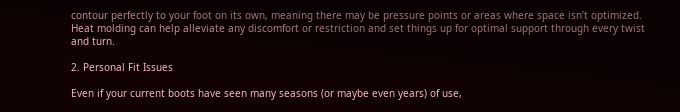contour perfectly to your foot on its own, meaning there may be pressure points or areas where space isn’t optimized. Heat molding can help alleviate any discomfort or restriction and set things up for optimal support through every twist and turn.

2. Personal Fit Issues

Even if your current boots have seen many seasons (or maybe even years) of use,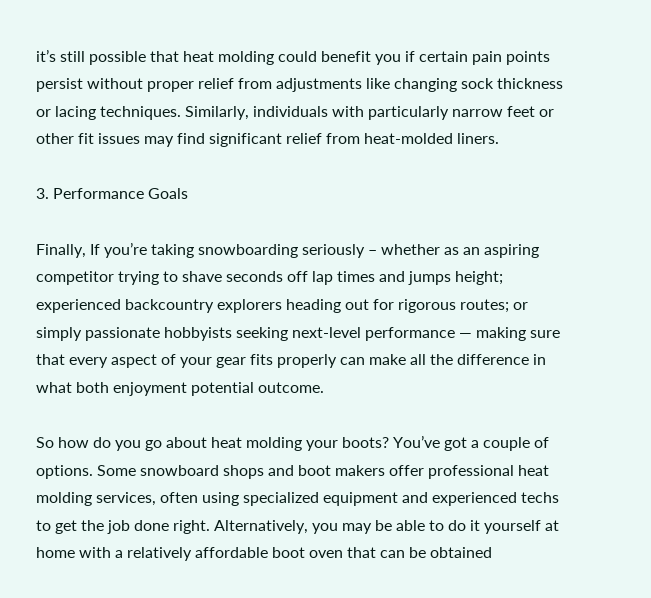it’s still possible that heat molding could benefit you if certain pain points persist without proper relief from adjustments like changing sock thickness or lacing techniques. Similarly, individuals with particularly narrow feet or other fit issues may find significant relief from heat-molded liners.

3. Performance Goals

Finally, If you’re taking snowboarding seriously – whether as an aspiring competitor trying to shave seconds off lap times and jumps height; experienced backcountry explorers heading out for rigorous routes; or simply passionate hobbyists seeking next-level performance — making sure that every aspect of your gear fits properly can make all the difference in what both enjoyment potential outcome.

So how do you go about heat molding your boots? You’ve got a couple of options. Some snowboard shops and boot makers offer professional heat molding services, often using specialized equipment and experienced techs to get the job done right. Alternatively, you may be able to do it yourself at home with a relatively affordable boot oven that can be obtained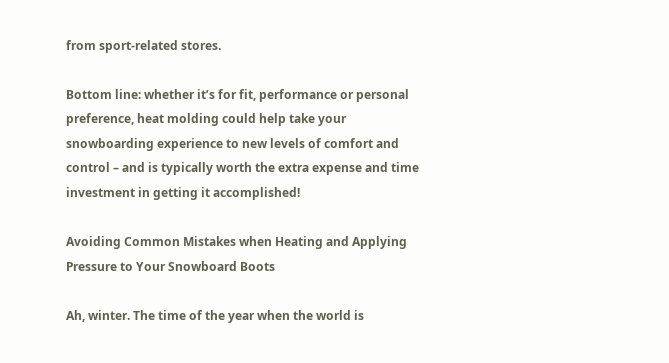from sport-related stores.

Bottom line: whether it’s for fit, performance or personal preference, heat molding could help take your snowboarding experience to new levels of comfort and control – and is typically worth the extra expense and time investment in getting it accomplished!

Avoiding Common Mistakes when Heating and Applying Pressure to Your Snowboard Boots

Ah, winter. The time of the year when the world is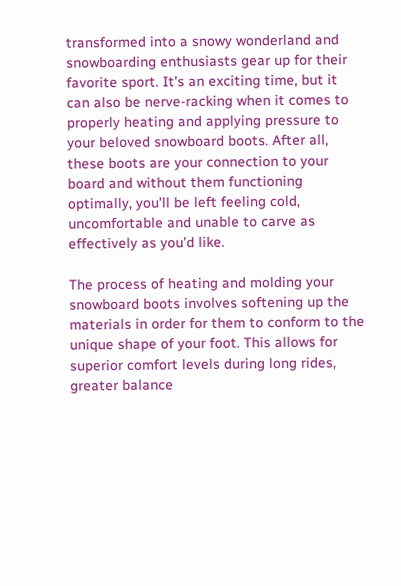transformed into a snowy wonderland and snowboarding enthusiasts gear up for their favorite sport. It’s an exciting time, but it can also be nerve-racking when it comes to properly heating and applying pressure to your beloved snowboard boots. After all, these boots are your connection to your board and without them functioning optimally, you’ll be left feeling cold, uncomfortable and unable to carve as effectively as you’d like.

The process of heating and molding your snowboard boots involves softening up the materials in order for them to conform to the unique shape of your foot. This allows for superior comfort levels during long rides, greater balance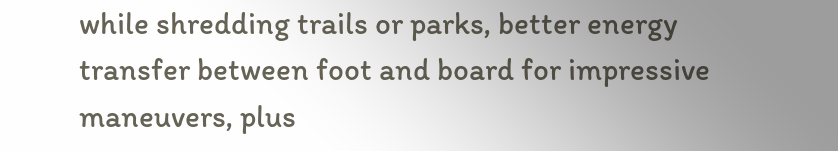while shredding trails or parks, better energy transfer between foot and board for impressive maneuvers, plus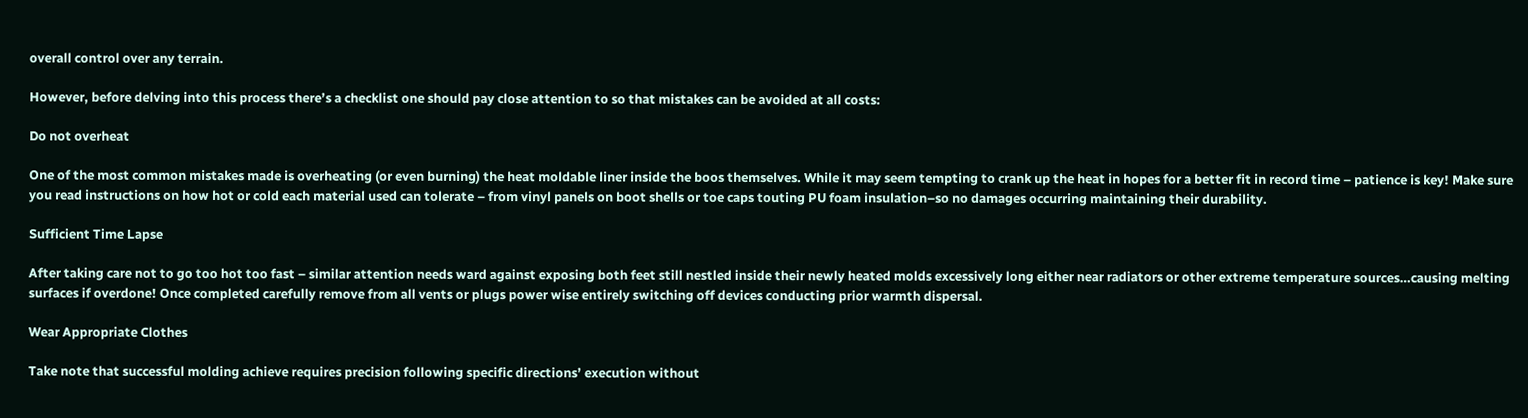overall control over any terrain.

However, before delving into this process there’s a checklist one should pay close attention to so that mistakes can be avoided at all costs:

Do not overheat

One of the most common mistakes made is overheating (or even burning) the heat moldable liner inside the boos themselves. While it may seem tempting to crank up the heat in hopes for a better fit in record time – patience is key! Make sure you read instructions on how hot or cold each material used can tolerate – from vinyl panels on boot shells or toe caps touting PU foam insulation–so no damages occurring maintaining their durability.

Sufficient Time Lapse

After taking care not to go too hot too fast – similar attention needs ward against exposing both feet still nestled inside their newly heated molds excessively long either near radiators or other extreme temperature sources…causing melting surfaces if overdone! Once completed carefully remove from all vents or plugs power wise entirely switching off devices conducting prior warmth dispersal.

Wear Appropriate Clothes

Take note that successful molding achieve requires precision following specific directions’ execution without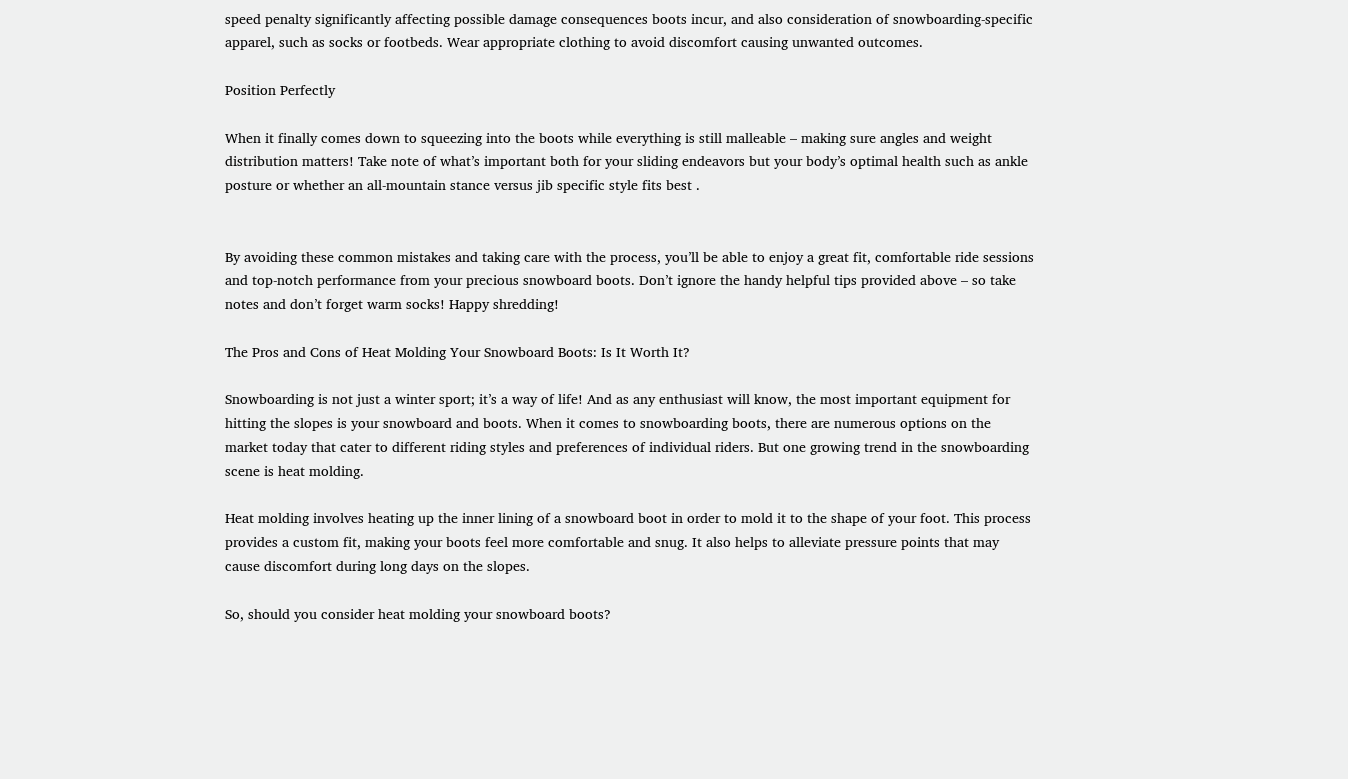speed penalty significantly affecting possible damage consequences boots incur, and also consideration of snowboarding-specific apparel, such as socks or footbeds. Wear appropriate clothing to avoid discomfort causing unwanted outcomes.

Position Perfectly

When it finally comes down to squeezing into the boots while everything is still malleable – making sure angles and weight distribution matters! Take note of what’s important both for your sliding endeavors but your body’s optimal health such as ankle posture or whether an all-mountain stance versus jib specific style fits best .


By avoiding these common mistakes and taking care with the process, you’ll be able to enjoy a great fit, comfortable ride sessions and top-notch performance from your precious snowboard boots. Don’t ignore the handy helpful tips provided above – so take notes and don’t forget warm socks! Happy shredding!

The Pros and Cons of Heat Molding Your Snowboard Boots: Is It Worth It?

Snowboarding is not just a winter sport; it’s a way of life! And as any enthusiast will know, the most important equipment for hitting the slopes is your snowboard and boots. When it comes to snowboarding boots, there are numerous options on the market today that cater to different riding styles and preferences of individual riders. But one growing trend in the snowboarding scene is heat molding.

Heat molding involves heating up the inner lining of a snowboard boot in order to mold it to the shape of your foot. This process provides a custom fit, making your boots feel more comfortable and snug. It also helps to alleviate pressure points that may cause discomfort during long days on the slopes.

So, should you consider heat molding your snowboard boots?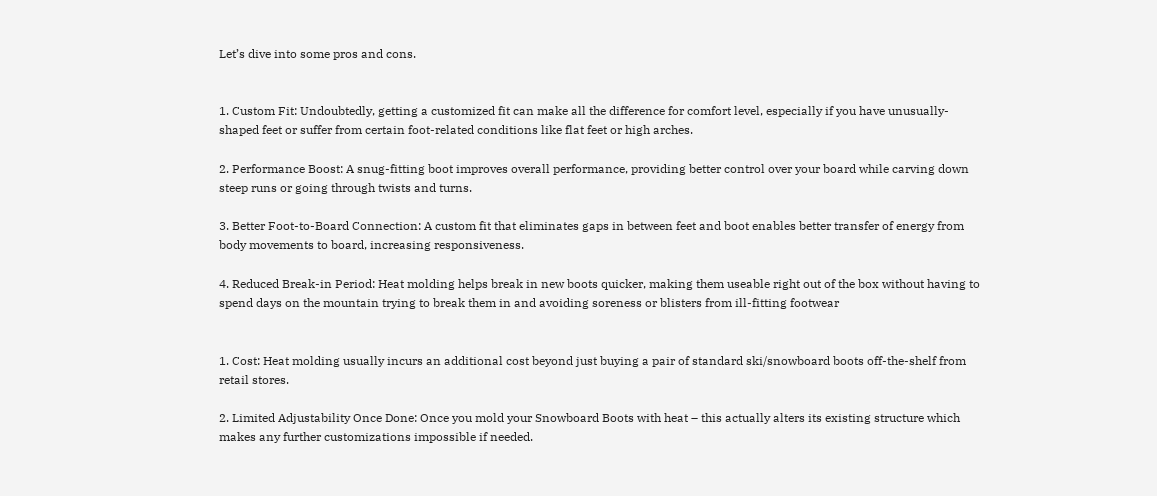Let’s dive into some pros and cons.


1. Custom Fit: Undoubtedly, getting a customized fit can make all the difference for comfort level, especially if you have unusually-shaped feet or suffer from certain foot-related conditions like flat feet or high arches.

2. Performance Boost: A snug-fitting boot improves overall performance, providing better control over your board while carving down steep runs or going through twists and turns.

3. Better Foot-to-Board Connection: A custom fit that eliminates gaps in between feet and boot enables better transfer of energy from body movements to board, increasing responsiveness.

4. Reduced Break-in Period: Heat molding helps break in new boots quicker, making them useable right out of the box without having to spend days on the mountain trying to break them in and avoiding soreness or blisters from ill-fitting footwear


1. Cost: Heat molding usually incurs an additional cost beyond just buying a pair of standard ski/snowboard boots off-the-shelf from retail stores.

2. Limited Adjustability Once Done: Once you mold your Snowboard Boots with heat – this actually alters its existing structure which makes any further customizations impossible if needed.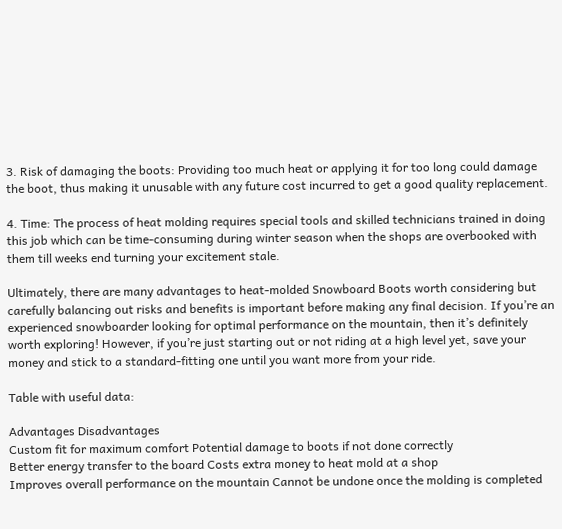3. Risk of damaging the boots: Providing too much heat or applying it for too long could damage the boot, thus making it unusable with any future cost incurred to get a good quality replacement.

4. Time: The process of heat molding requires special tools and skilled technicians trained in doing this job which can be time-consuming during winter season when the shops are overbooked with them till weeks end turning your excitement stale.

Ultimately, there are many advantages to heat-molded Snowboard Boots worth considering but carefully balancing out risks and benefits is important before making any final decision. If you’re an experienced snowboarder looking for optimal performance on the mountain, then it’s definitely worth exploring! However, if you’re just starting out or not riding at a high level yet, save your money and stick to a standard-fitting one until you want more from your ride.

Table with useful data:

Advantages Disadvantages
Custom fit for maximum comfort Potential damage to boots if not done correctly
Better energy transfer to the board Costs extra money to heat mold at a shop
Improves overall performance on the mountain Cannot be undone once the molding is completed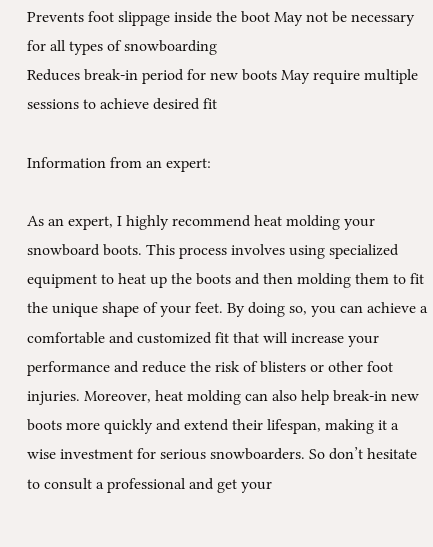Prevents foot slippage inside the boot May not be necessary for all types of snowboarding
Reduces break-in period for new boots May require multiple sessions to achieve desired fit

Information from an expert:

As an expert, I highly recommend heat molding your snowboard boots. This process involves using specialized equipment to heat up the boots and then molding them to fit the unique shape of your feet. By doing so, you can achieve a comfortable and customized fit that will increase your performance and reduce the risk of blisters or other foot injuries. Moreover, heat molding can also help break-in new boots more quickly and extend their lifespan, making it a wise investment for serious snowboarders. So don’t hesitate to consult a professional and get your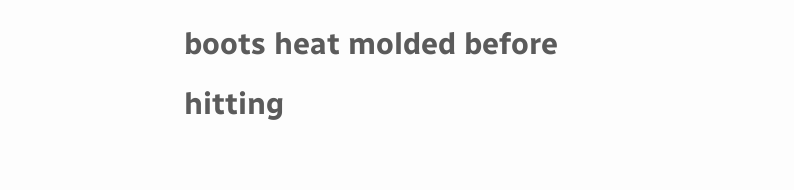boots heat molded before hitting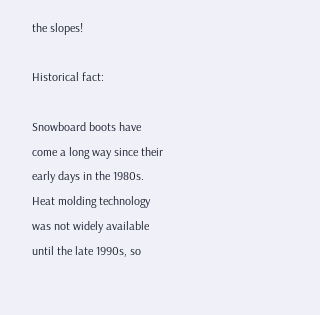the slopes!

Historical fact:

Snowboard boots have come a long way since their early days in the 1980s. Heat molding technology was not widely available until the late 1990s, so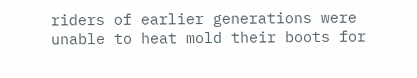riders of earlier generations were unable to heat mold their boots for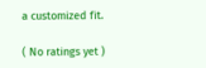a customized fit.

( No ratings yet )